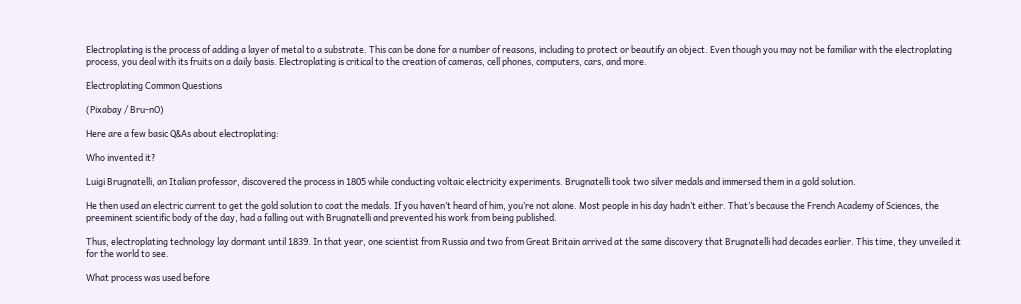Electroplating is the process of adding a layer of metal to a substrate. This can be done for a number of reasons, including to protect or beautify an object. Even though you may not be familiar with the electroplating process, you deal with its fruits on a daily basis. Electroplating is critical to the creation of cameras, cell phones, computers, cars, and more.

Electroplating Common Questions

(Pixabay / Bru-nO)

Here are a few basic Q&As about electroplating:

Who invented it?

Luigi Brugnatelli, an Italian professor, discovered the process in 1805 while conducting voltaic electricity experiments. Brugnatelli took two silver medals and immersed them in a gold solution.

He then used an electric current to get the gold solution to coat the medals. If you haven’t heard of him, you’re not alone. Most people in his day hadn’t either. That’s because the French Academy of Sciences, the preeminent scientific body of the day, had a falling out with Brugnatelli and prevented his work from being published.

Thus, electroplating technology lay dormant until 1839. In that year, one scientist from Russia and two from Great Britain arrived at the same discovery that Brugnatelli had decades earlier. This time, they unveiled it for the world to see.

What process was used before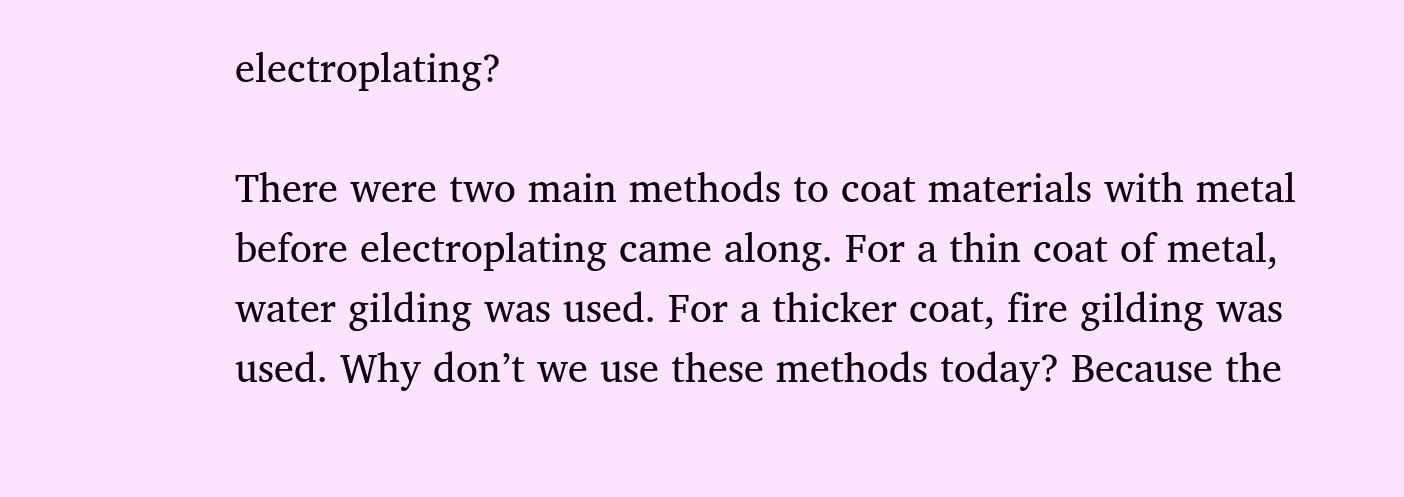electroplating?

There were two main methods to coat materials with metal before electroplating came along. For a thin coat of metal, water gilding was used. For a thicker coat, fire gilding was used. Why don’t we use these methods today? Because the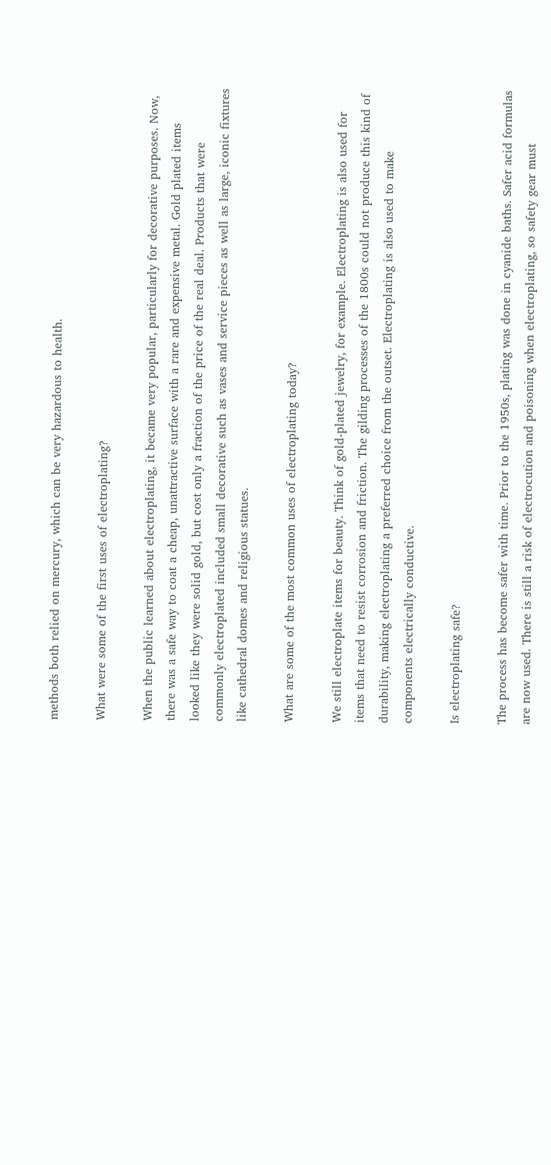methods both relied on mercury, which can be very hazardous to health.

What were some of the first uses of electroplating?

When the public learned about electroplating, it became very popular, particularly for decorative purposes. Now, there was a safe way to coat a cheap, unattractive surface with a rare and expensive metal. Gold plated items looked like they were solid gold, but cost only a fraction of the price of the real deal. Products that were commonly electroplated included small decorative such as vases and service pieces as well as large, iconic fixtures like cathedral domes and religious statues.

What are some of the most common uses of electroplating today?

We still electroplate items for beauty. Think of gold-plated jewelry, for example. Electroplating is also used for items that need to resist corrosion and friction. The gilding processes of the 1800s could not produce this kind of durability, making electroplating a preferred choice from the outset. Electroplating is also used to make components electrically conductive.

Is electroplating safe?

The process has become safer with time. Prior to the 1950s, plating was done in cyanide baths. Safer acid formulas are now used. There is still a risk of electrocution and poisoning when electroplating, so safety gear must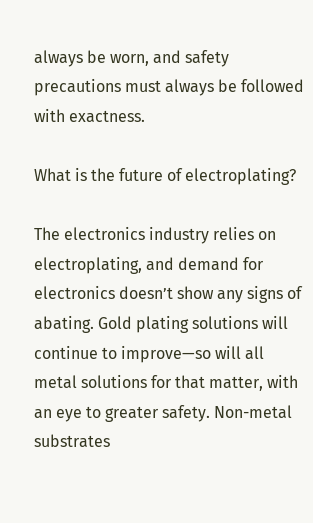always be worn, and safety precautions must always be followed with exactness.

What is the future of electroplating?

The electronics industry relies on electroplating, and demand for electronics doesn’t show any signs of abating. Gold plating solutions will continue to improve—so will all metal solutions for that matter, with an eye to greater safety. Non-metal substrates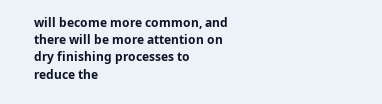will become more common, and there will be more attention on dry finishing processes to reduce the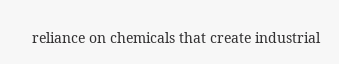reliance on chemicals that create industrial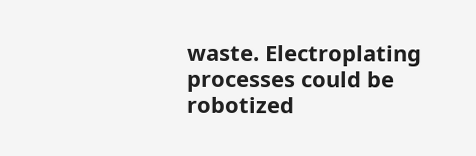waste. Electroplating processes could be robotized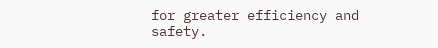for greater efficiency and safety.